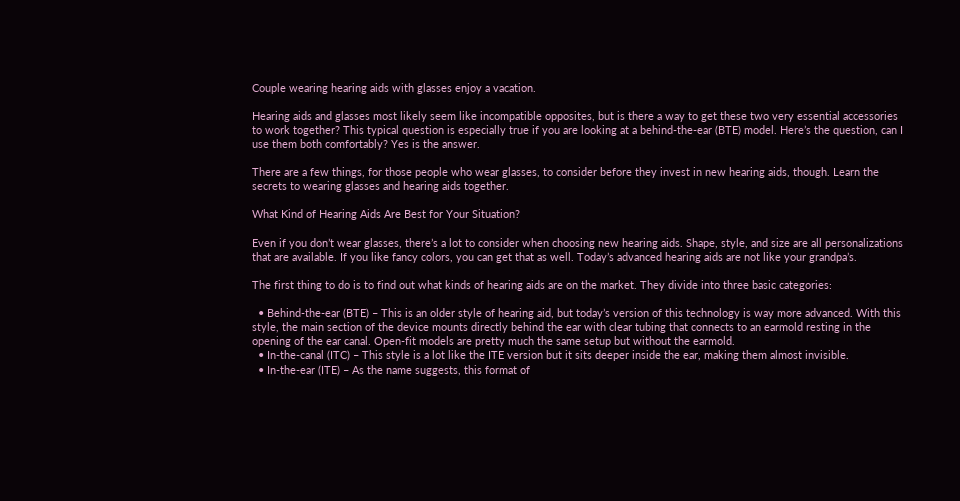Couple wearing hearing aids with glasses enjoy a vacation.

Hearing aids and glasses most likely seem like incompatible opposites, but is there a way to get these two very essential accessories to work together? This typical question is especially true if you are looking at a behind-the-ear (BTE) model. Here’s the question, can I use them both comfortably? Yes is the answer.

There are a few things, for those people who wear glasses, to consider before they invest in new hearing aids, though. Learn the secrets to wearing glasses and hearing aids together.

What Kind of Hearing Aids Are Best for Your Situation?

Even if you don’t wear glasses, there’s a lot to consider when choosing new hearing aids. Shape, style, and size are all personalizations that are available. If you like fancy colors, you can get that as well. Today’s advanced hearing aids are not like your grandpa’s.

The first thing to do is to find out what kinds of hearing aids are on the market. They divide into three basic categories:

  • Behind-the-ear (BTE) – This is an older style of hearing aid, but today’s version of this technology is way more advanced. With this style, the main section of the device mounts directly behind the ear with clear tubing that connects to an earmold resting in the opening of the ear canal. Open-fit models are pretty much the same setup but without the earmold.
  • In-the-canal (ITC) – This style is a lot like the ITE version but it sits deeper inside the ear, making them almost invisible.
  • In-the-ear (ITE) – As the name suggests, this format of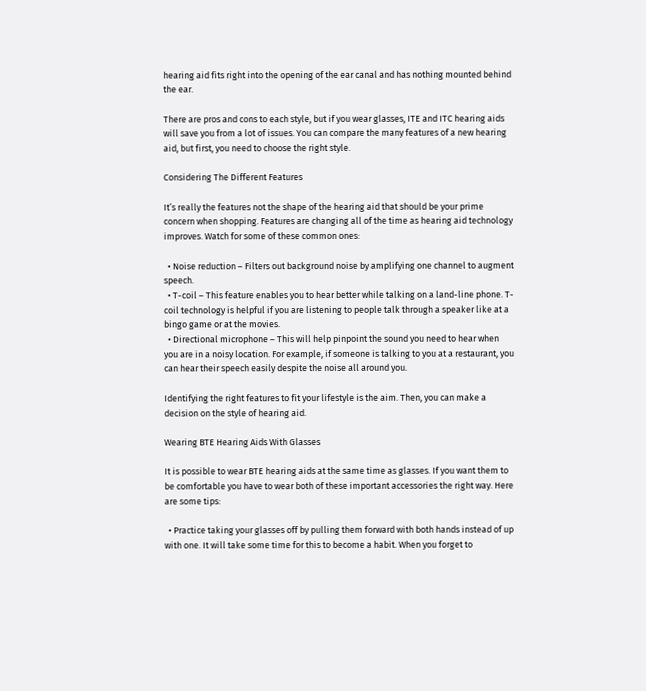hearing aid fits right into the opening of the ear canal and has nothing mounted behind the ear.

There are pros and cons to each style, but if you wear glasses, ITE and ITC hearing aids will save you from a lot of issues. You can compare the many features of a new hearing aid, but first, you need to choose the right style.

Considering The Different Features

It’s really the features not the shape of the hearing aid that should be your prime concern when shopping. Features are changing all of the time as hearing aid technology improves. Watch for some of these common ones:

  • Noise reduction – Filters out background noise by amplifying one channel to augment speech.
  • T-coil – This feature enables you to hear better while talking on a land-line phone. T-coil technology is helpful if you are listening to people talk through a speaker like at a bingo game or at the movies.
  • Directional microphone – This will help pinpoint the sound you need to hear when you are in a noisy location. For example, if someone is talking to you at a restaurant, you can hear their speech easily despite the noise all around you.

Identifying the right features to fit your lifestyle is the aim. Then, you can make a decision on the style of hearing aid.

Wearing BTE Hearing Aids With Glasses

It is possible to wear BTE hearing aids at the same time as glasses. If you want them to be comfortable you have to wear both of these important accessories the right way. Here are some tips:

  • Practice taking your glasses off by pulling them forward with both hands instead of up with one. It will take some time for this to become a habit. When you forget to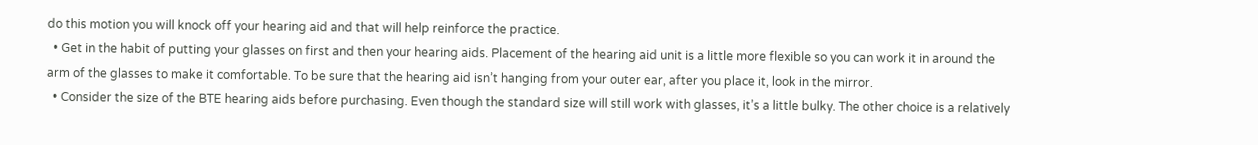do this motion you will knock off your hearing aid and that will help reinforce the practice.
  • Get in the habit of putting your glasses on first and then your hearing aids. Placement of the hearing aid unit is a little more flexible so you can work it in around the arm of the glasses to make it comfortable. To be sure that the hearing aid isn’t hanging from your outer ear, after you place it, look in the mirror.
  • Consider the size of the BTE hearing aids before purchasing. Even though the standard size will still work with glasses, it’s a little bulky. The other choice is a relatively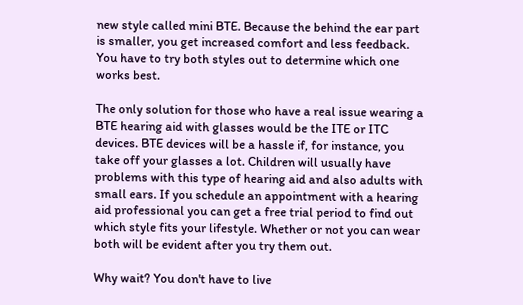new style called mini BTE. Because the behind the ear part is smaller, you get increased comfort and less feedback. You have to try both styles out to determine which one works best.

The only solution for those who have a real issue wearing a BTE hearing aid with glasses would be the ITE or ITC devices. BTE devices will be a hassle if, for instance, you take off your glasses a lot. Children will usually have problems with this type of hearing aid and also adults with small ears. If you schedule an appointment with a hearing aid professional you can get a free trial period to find out which style fits your lifestyle. Whether or not you can wear both will be evident after you try them out.

Why wait? You don't have to live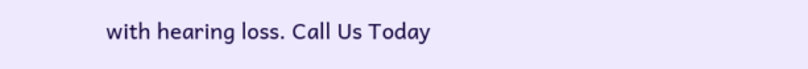with hearing loss. Call Us Today